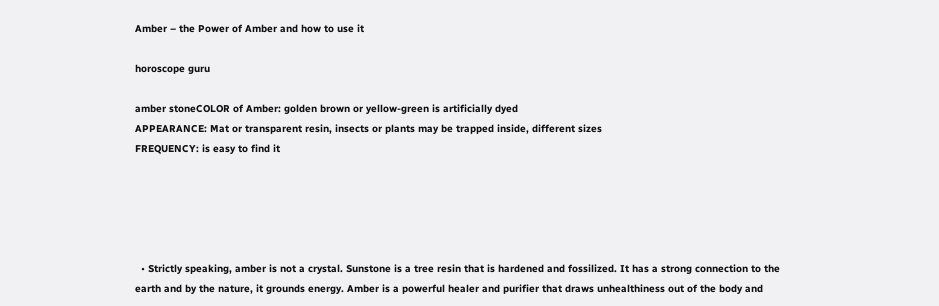Amber – the Power of Amber and how to use it

horoscope guru

amber stoneCOLOR of Amber: golden brown or yellow-green is artificially dyed
APPEARANCE: Mat or transparent resin, insects or plants may be trapped inside, different sizes
FREQUENCY: is easy to find it





  • Strictly speaking, amber is not a crystal. Sunstone is a tree resin that is hardened and fossilized. It has a strong connection to the earth and by the nature, it grounds energy. Amber is a powerful healer and purifier that draws unhealthiness out of the body and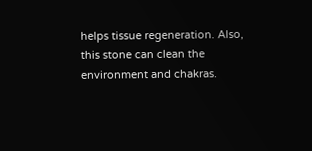helps tissue regeneration. Also, this stone can clean the environment and chakras.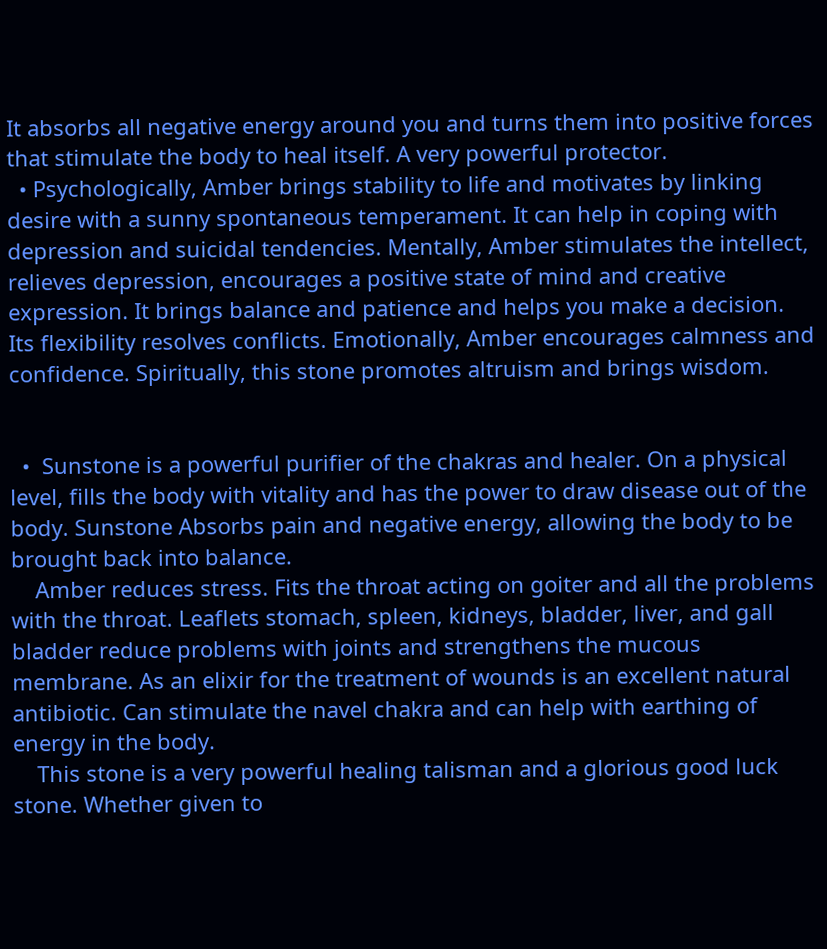It absorbs all negative energy around you and turns them into positive forces that stimulate the body to heal itself. A very powerful protector.
  • Psychologically, Amber brings stability to life and motivates by linking desire with a sunny spontaneous temperament. It can help in coping with depression and suicidal tendencies. Mentally, Amber stimulates the intellect, relieves depression, encourages a positive state of mind and creative expression. It brings balance and patience and helps you make a decision. Its flexibility resolves conflicts. Emotionally, Amber encourages calmness and confidence. Spiritually, this stone promotes altruism and brings wisdom.


  •  Sunstone is a powerful purifier of the chakras and healer. On a physical level, fills the body with vitality and has the power to draw disease out of the body. Sunstone Absorbs pain and negative energy, allowing the body to be brought back into balance.
    Amber reduces stress. Fits the throat acting on goiter and all the problems with the throat. Leaflets stomach, spleen, kidneys, bladder, liver, and gall bladder reduce problems with joints and strengthens the mucous membrane. As an elixir for the treatment of wounds is an excellent natural antibiotic. Can stimulate the navel chakra and can help with earthing of energy in the body.
    This stone is a very powerful healing talisman and a glorious good luck stone. Whether given to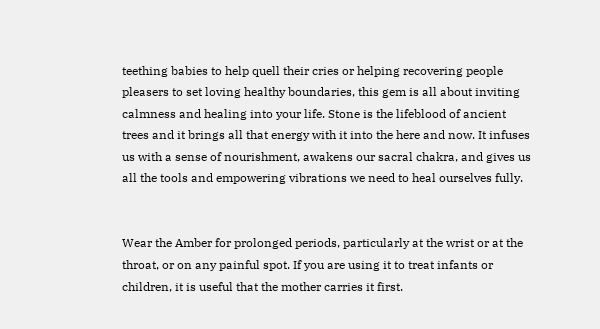teething babies to help quell their cries or helping recovering people pleasers to set loving healthy boundaries, this gem is all about inviting calmness and healing into your life. Stone is the lifeblood of ancient trees and it brings all that energy with it into the here and now. It infuses us with a sense of nourishment, awakens our sacral chakra, and gives us all the tools and empowering vibrations we need to heal ourselves fully.


Wear the Amber for prolonged periods, particularly at the wrist or at the throat, or on any painful spot. If you are using it to treat infants or children, it is useful that the mother carries it first.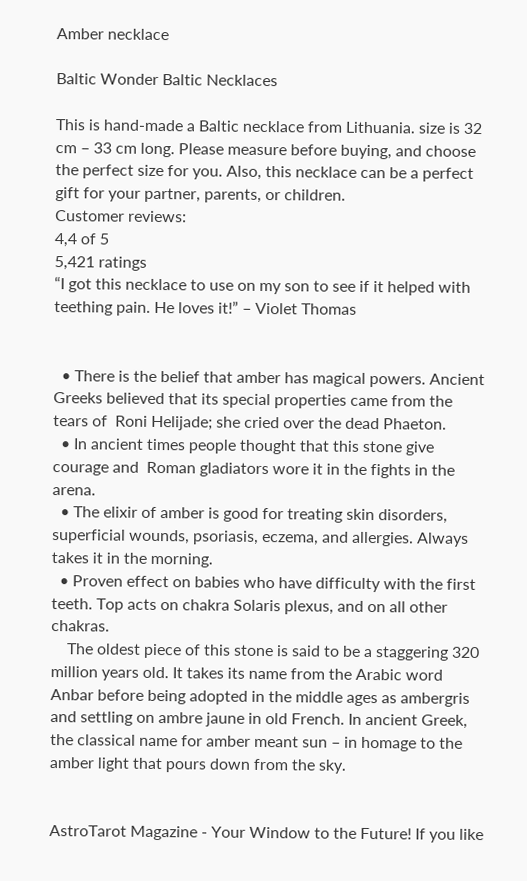Amber necklace

Baltic Wonder Baltic Necklaces

This is hand-made a Baltic necklace from Lithuania. size is 32 cm – 33 cm long. Please measure before buying, and choose the perfect size for you. Also, this necklace can be a perfect gift for your partner, parents, or children.
Customer reviews:
4,4 of 5
5,421 ratings
“I got this necklace to use on my son to see if it helped with teething pain. He loves it!” – Violet Thomas


  • There is the belief that amber has magical powers. Ancient Greeks believed that its special properties came from the tears of  Roni Helijade; she cried over the dead Phaeton.
  • In ancient times people thought that this stone give courage and  Roman gladiators wore it in the fights in the arena.
  • The elixir of amber is good for treating skin disorders, superficial wounds, psoriasis, eczema, and allergies. Always takes it in the morning.
  • Proven effect on babies who have difficulty with the first teeth. Top acts on chakra Solaris plexus, and on all other chakras.
    The oldest piece of this stone is said to be a staggering 320 million years old. It takes its name from the Arabic word Anbar before being adopted in the middle ages as ambergris and settling on ambre jaune in old French. In ancient Greek, the classical name for amber meant sun – in homage to the amber light that pours down from the sky.


AstroTarot Magazine - Your Window to the Future! If you like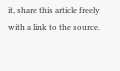it, share this article freely with a link to the source.